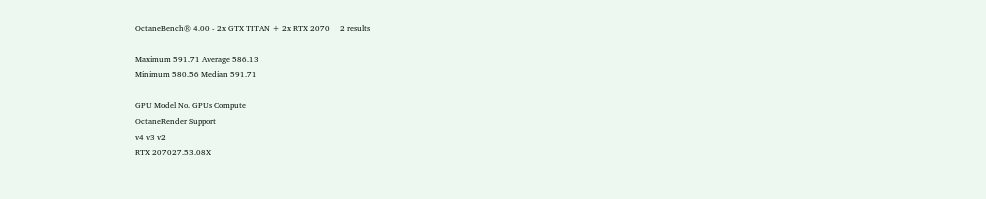OctaneBench® 4.00 - 2x GTX TITAN + 2x RTX 2070     2 results

Maximum 591.71 Average 586.13
Minimum 580.56 Median 591.71

GPU Model No. GPUs Compute
OctaneRender Support
v4 v3 v2
RTX 207027.53.08X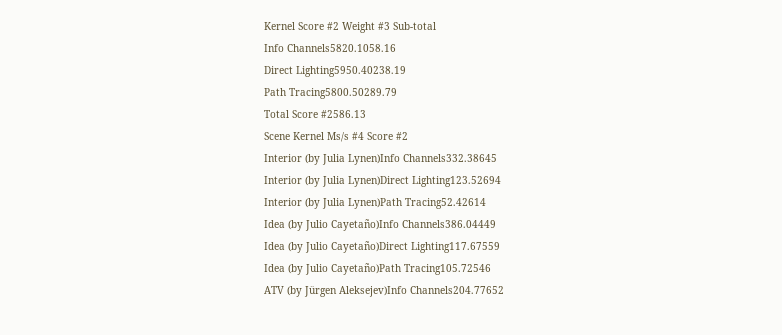Kernel Score #2 Weight #3 Sub-total
Info Channels5820.1058.16
Direct Lighting5950.40238.19
Path Tracing5800.50289.79
Total Score #2586.13
Scene Kernel Ms/s #4 Score #2
Interior (by Julia Lynen)Info Channels332.38645
Interior (by Julia Lynen)Direct Lighting123.52694
Interior (by Julia Lynen)Path Tracing52.42614
Idea (by Julio Cayetaño)Info Channels386.04449
Idea (by Julio Cayetaño)Direct Lighting117.67559
Idea (by Julio Cayetaño)Path Tracing105.72546
ATV (by Jürgen Aleksejev)Info Channels204.77652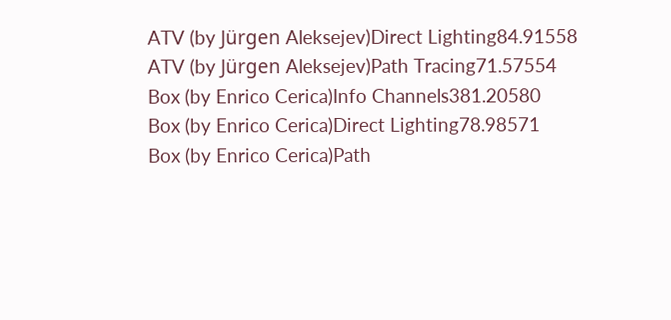ATV (by Jürgen Aleksejev)Direct Lighting84.91558
ATV (by Jürgen Aleksejev)Path Tracing71.57554
Box (by Enrico Cerica)Info Channels381.20580
Box (by Enrico Cerica)Direct Lighting78.98571
Box (by Enrico Cerica)Path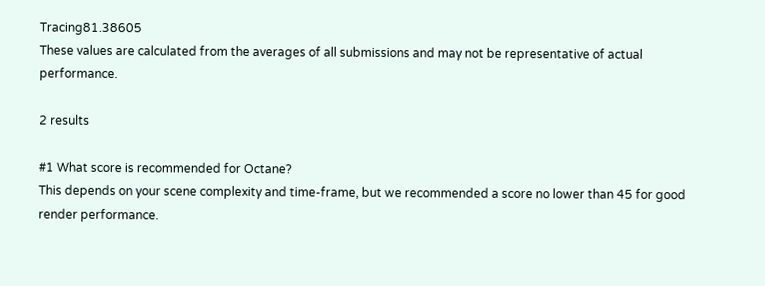Tracing81.38605
These values are calculated from the averages of all submissions and may not be representative of actual performance.

2 results

#1 What score is recommended for Octane?
This depends on your scene complexity and time-frame, but we recommended a score no lower than 45 for good render performance.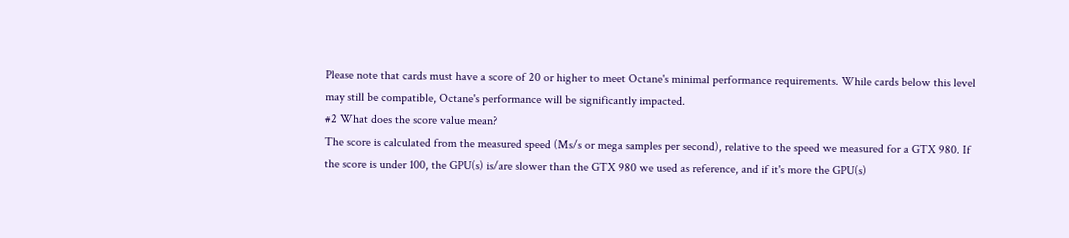Please note that cards must have a score of 20 or higher to meet Octane's minimal performance requirements. While cards below this level may still be compatible, Octane's performance will be significantly impacted.
#2 What does the score value mean?
The score is calculated from the measured speed (Ms/s or mega samples per second), relative to the speed we measured for a GTX 980. If the score is under 100, the GPU(s) is/are slower than the GTX 980 we used as reference, and if it's more the GPU(s)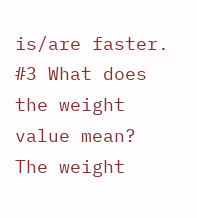is/are faster.
#3 What does the weight value mean?
The weight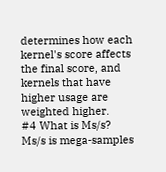determines how each kernel's score affects the final score, and kernels that have higher usage are weighted higher.
#4 What is Ms/s?
Ms/s is mega-samples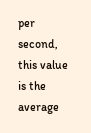per second, this value is the average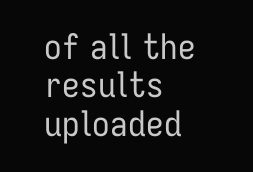of all the results uploaded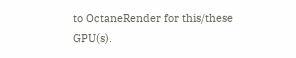to OctaneRender for this/these GPU(s).